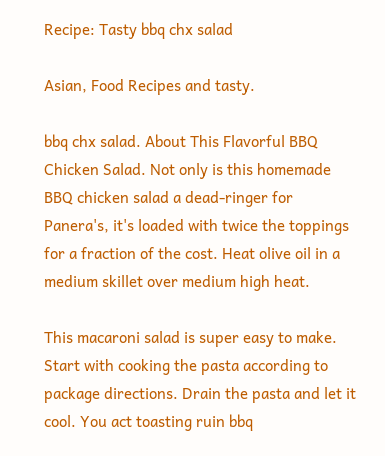Recipe: Tasty bbq chx salad

Asian, Food Recipes and tasty.

bbq chx salad. About This Flavorful BBQ Chicken Salad. Not only is this homemade BBQ chicken salad a dead-ringer for Panera's, it's loaded with twice the toppings for a fraction of the cost. Heat olive oil in a medium skillet over medium high heat.

This macaroni salad is super easy to make. Start with cooking the pasta according to package directions. Drain the pasta and let it cool. You act toasting ruin bbq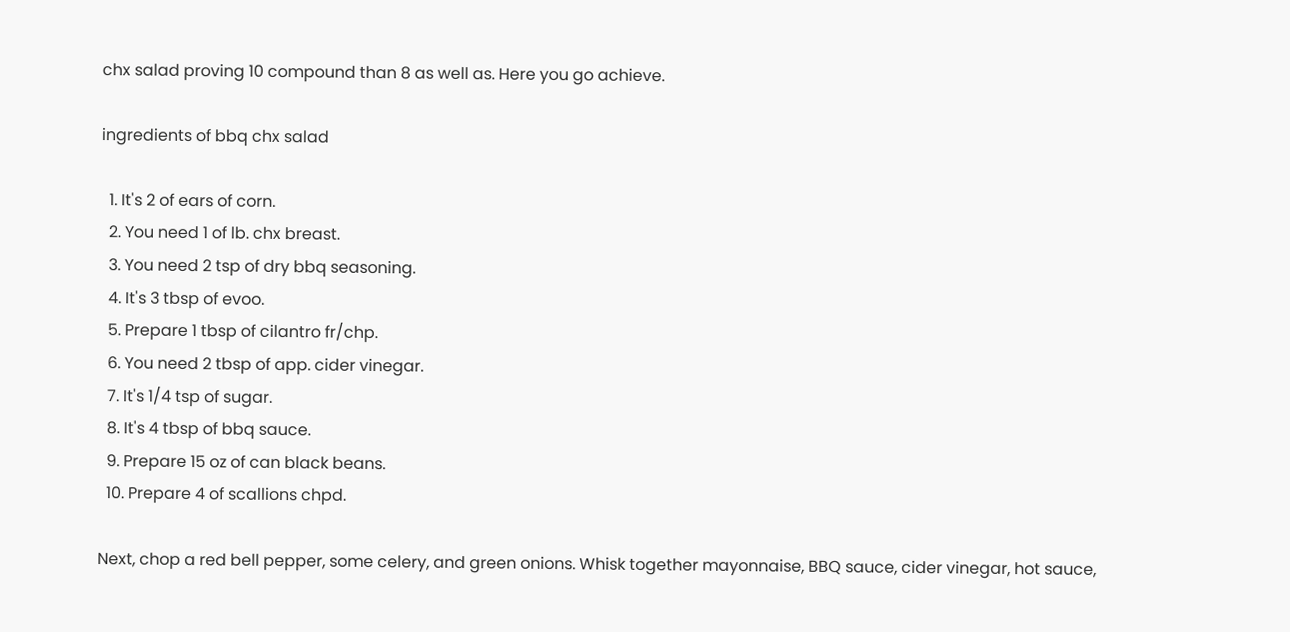chx salad proving 10 compound than 8 as well as. Here you go achieve.

ingredients of bbq chx salad

  1. It's 2 of ears of corn.
  2. You need 1 of lb. chx breast.
  3. You need 2 tsp of dry bbq seasoning.
  4. It's 3 tbsp of evoo.
  5. Prepare 1 tbsp of cilantro fr/chp.
  6. You need 2 tbsp of app. cider vinegar.
  7. It's 1/4 tsp of sugar.
  8. It's 4 tbsp of bbq sauce.
  9. Prepare 15 oz of can black beans.
  10. Prepare 4 of scallions chpd.

Next, chop a red bell pepper, some celery, and green onions. Whisk together mayonnaise, BBQ sauce, cider vinegar, hot sauce,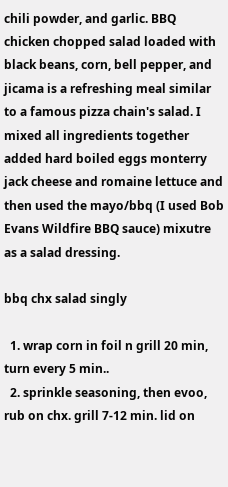chili powder, and garlic. BBQ chicken chopped salad loaded with black beans, corn, bell pepper, and jicama is a refreshing meal similar to a famous pizza chain's salad. I mixed all ingredients together added hard boiled eggs monterry jack cheese and romaine lettuce and then used the mayo/bbq (I used Bob Evans Wildfire BBQ sauce) mixutre as a salad dressing.

bbq chx salad singly

  1. wrap corn in foil n grill 20 min, turn every 5 min..
  2. sprinkle seasoning, then evoo, rub on chx. grill 7-12 min. lid on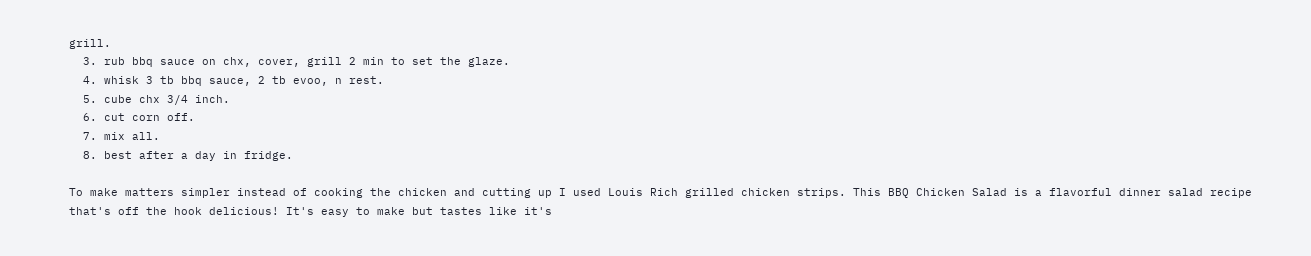grill.
  3. rub bbq sauce on chx, cover, grill 2 min to set the glaze.
  4. whisk 3 tb bbq sauce, 2 tb evoo, n rest.
  5. cube chx 3/4 inch.
  6. cut corn off.
  7. mix all.
  8. best after a day in fridge.

To make matters simpler instead of cooking the chicken and cutting up I used Louis Rich grilled chicken strips. This BBQ Chicken Salad is a flavorful dinner salad recipe that's off the hook delicious! It's easy to make but tastes like it's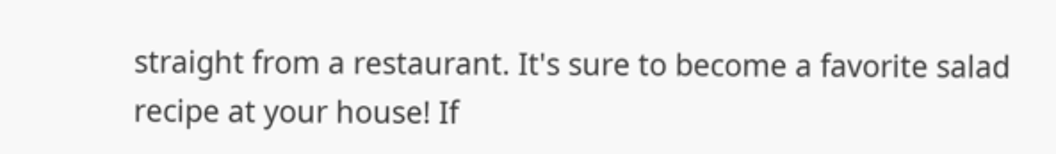straight from a restaurant. It's sure to become a favorite salad recipe at your house! If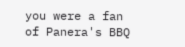you were a fan of Panera's BBQ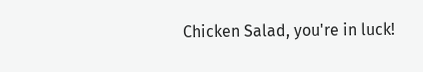Chicken Salad, you're in luck!